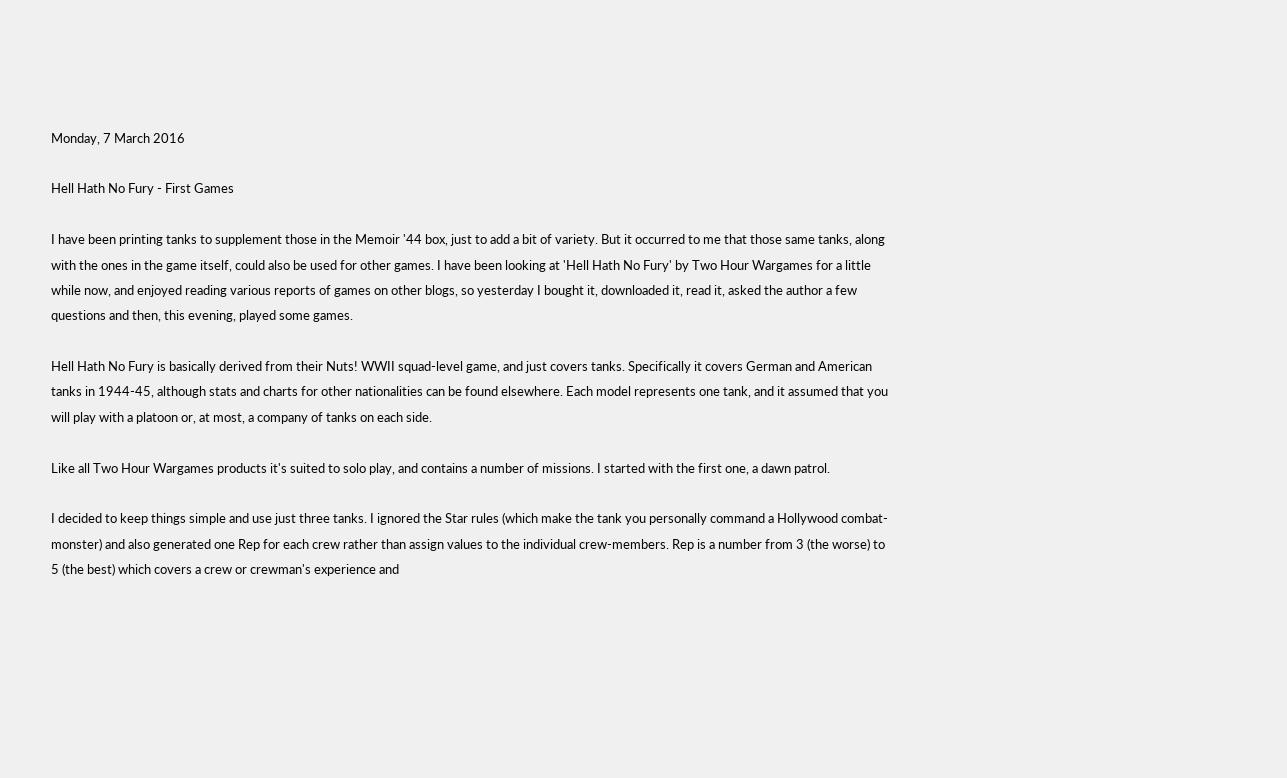Monday, 7 March 2016

Hell Hath No Fury - First Games

I have been printing tanks to supplement those in the Memoir '44 box, just to add a bit of variety. But it occurred to me that those same tanks, along with the ones in the game itself, could also be used for other games. I have been looking at 'Hell Hath No Fury' by Two Hour Wargames for a little while now, and enjoyed reading various reports of games on other blogs, so yesterday I bought it, downloaded it, read it, asked the author a few questions and then, this evening, played some games.

Hell Hath No Fury is basically derived from their Nuts! WWII squad-level game, and just covers tanks. Specifically it covers German and American tanks in 1944-45, although stats and charts for other nationalities can be found elsewhere. Each model represents one tank, and it assumed that you will play with a platoon or, at most, a company of tanks on each side.

Like all Two Hour Wargames products it's suited to solo play, and contains a number of missions. I started with the first one, a dawn patrol.

I decided to keep things simple and use just three tanks. I ignored the Star rules (which make the tank you personally command a Hollywood combat-monster) and also generated one Rep for each crew rather than assign values to the individual crew-members. Rep is a number from 3 (the worse) to 5 (the best) which covers a crew or crewman's experience and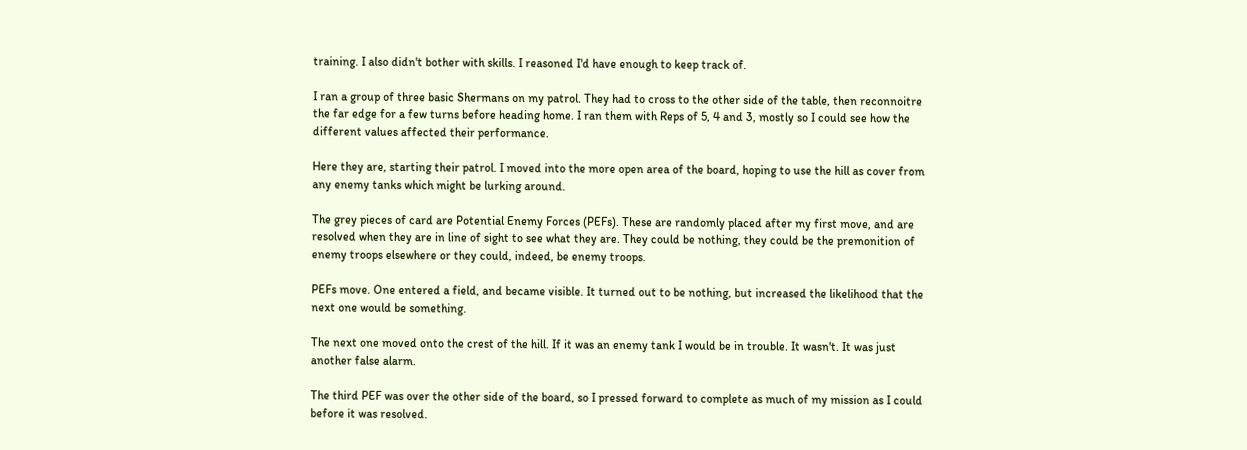training. I also didn't bother with skills. I reasoned I'd have enough to keep track of.

I ran a group of three basic Shermans on my patrol. They had to cross to the other side of the table, then reconnoitre the far edge for a few turns before heading home. I ran them with Reps of 5, 4 and 3, mostly so I could see how the different values affected their performance.

Here they are, starting their patrol. I moved into the more open area of the board, hoping to use the hill as cover from any enemy tanks which might be lurking around.

The grey pieces of card are Potential Enemy Forces (PEFs). These are randomly placed after my first move, and are resolved when they are in line of sight to see what they are. They could be nothing, they could be the premonition of enemy troops elsewhere or they could, indeed, be enemy troops.

PEFs move. One entered a field, and became visible. It turned out to be nothing, but increased the likelihood that the next one would be something.

The next one moved onto the crest of the hill. If it was an enemy tank I would be in trouble. It wasn't. It was just another false alarm.

The third PEF was over the other side of the board, so I pressed forward to complete as much of my mission as I could before it was resolved.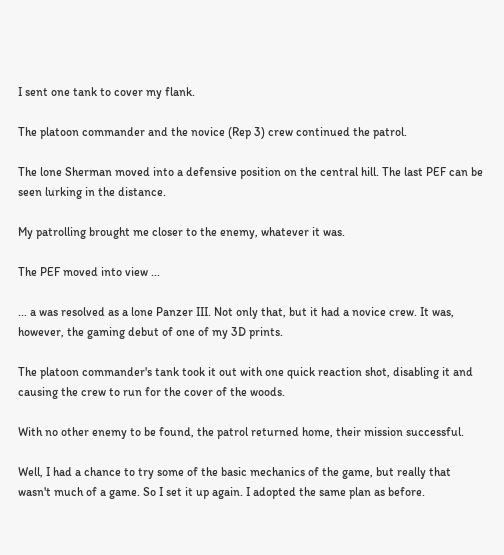I sent one tank to cover my flank.

The platoon commander and the novice (Rep 3) crew continued the patrol.

The lone Sherman moved into a defensive position on the central hill. The last PEF can be seen lurking in the distance.

My patrolling brought me closer to the enemy, whatever it was.

The PEF moved into view ...

... a was resolved as a lone Panzer III. Not only that, but it had a novice crew. It was, however, the gaming debut of one of my 3D prints.

The platoon commander's tank took it out with one quick reaction shot, disabling it and causing the crew to run for the cover of the woods.

With no other enemy to be found, the patrol returned home, their mission successful.

Well, I had a chance to try some of the basic mechanics of the game, but really that wasn't much of a game. So I set it up again. I adopted the same plan as before.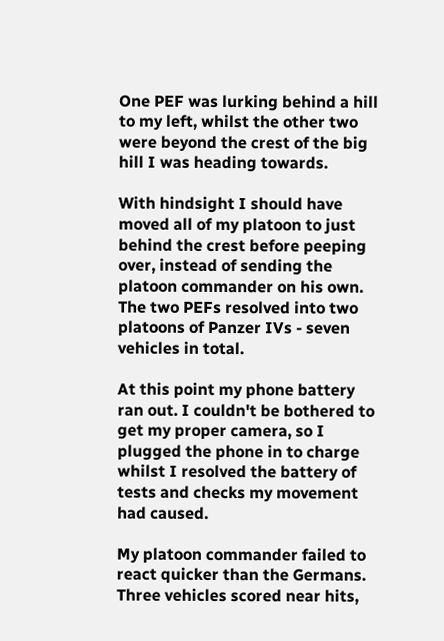One PEF was lurking behind a hill to my left, whilst the other two were beyond the crest of the big hill I was heading towards.

With hindsight I should have moved all of my platoon to just behind the crest before peeping over, instead of sending the platoon commander on his own. The two PEFs resolved into two platoons of Panzer IVs - seven vehicles in total.

At this point my phone battery ran out. I couldn't be bothered to get my proper camera, so I plugged the phone in to charge whilst I resolved the battery of tests and checks my movement had caused.

My platoon commander failed to react quicker than the Germans. Three vehicles scored near hits,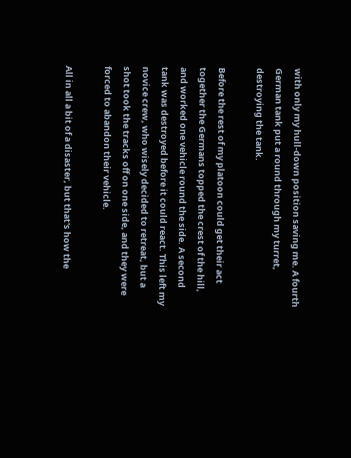with only my hull-down position saving me. A fourth German tank put a round through my turret, destroying the tank.

Before the rest of my platoon could get their act together the Germans topped the crest of the hill, and worked one vehicle round the side. A second tank was destroyed before it could react. This left my novice crew, who wisely decided to retreat, but a shot took the tracks off on one side, and they were forced to abandon their vehicle.

All in all a bit of a disaster, but that's how the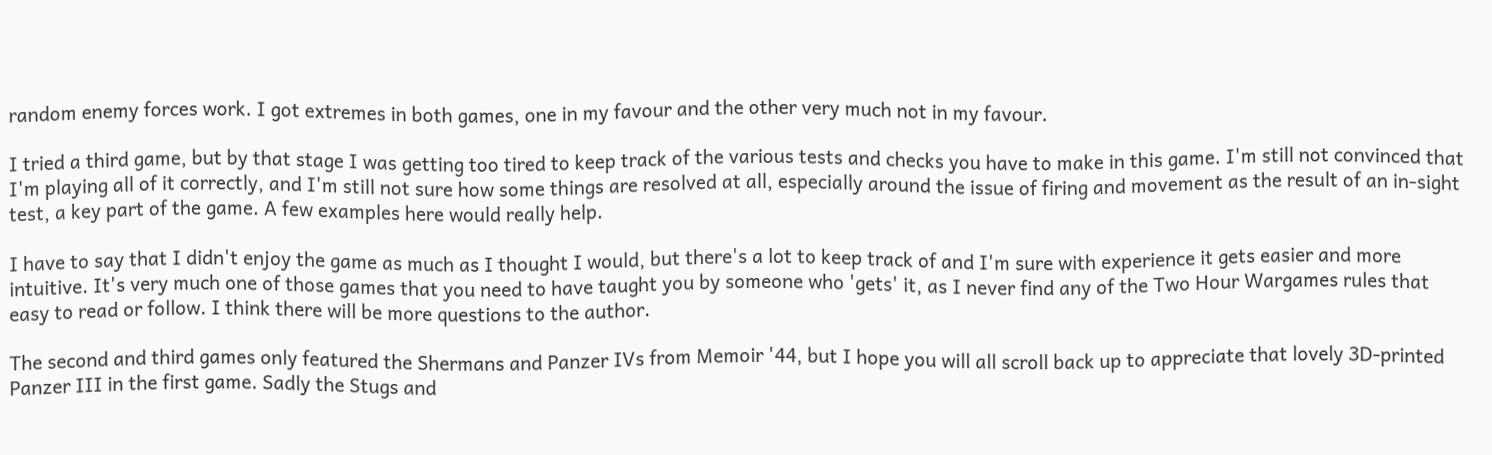random enemy forces work. I got extremes in both games, one in my favour and the other very much not in my favour.

I tried a third game, but by that stage I was getting too tired to keep track of the various tests and checks you have to make in this game. I'm still not convinced that I'm playing all of it correctly, and I'm still not sure how some things are resolved at all, especially around the issue of firing and movement as the result of an in-sight test, a key part of the game. A few examples here would really help.

I have to say that I didn't enjoy the game as much as I thought I would, but there's a lot to keep track of and I'm sure with experience it gets easier and more intuitive. It's very much one of those games that you need to have taught you by someone who 'gets' it, as I never find any of the Two Hour Wargames rules that easy to read or follow. I think there will be more questions to the author.

The second and third games only featured the Shermans and Panzer IVs from Memoir '44, but I hope you will all scroll back up to appreciate that lovely 3D-printed Panzer III in the first game. Sadly the Stugs and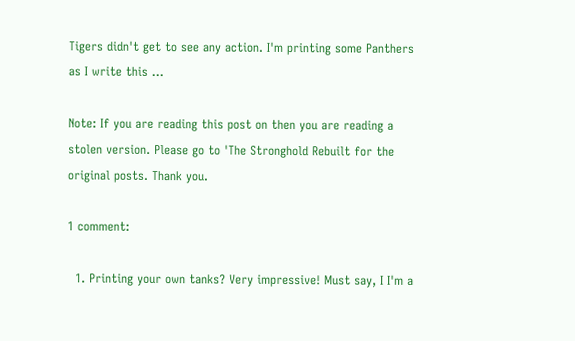Tigers didn't get to see any action. I'm printing some Panthers as I write this ...

Note: If you are reading this post on then you are reading a stolen version. Please go to 'The Stronghold Rebuilt for the original posts. Thank you.

1 comment:

  1. Printing your own tanks? Very impressive! Must say, I I'm a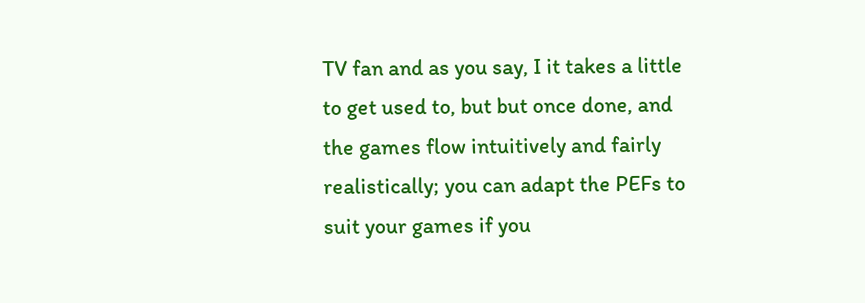TV fan and as you say, I it takes a little to get used to, but but once done, and the games flow intuitively and fairly realistically; you can adapt the PEFs to suit your games if you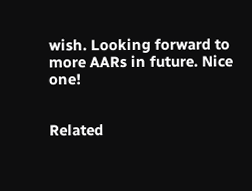wish. Looking forward to more AARs in future. Nice one!


Related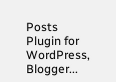Posts Plugin for WordPress, Blogger...